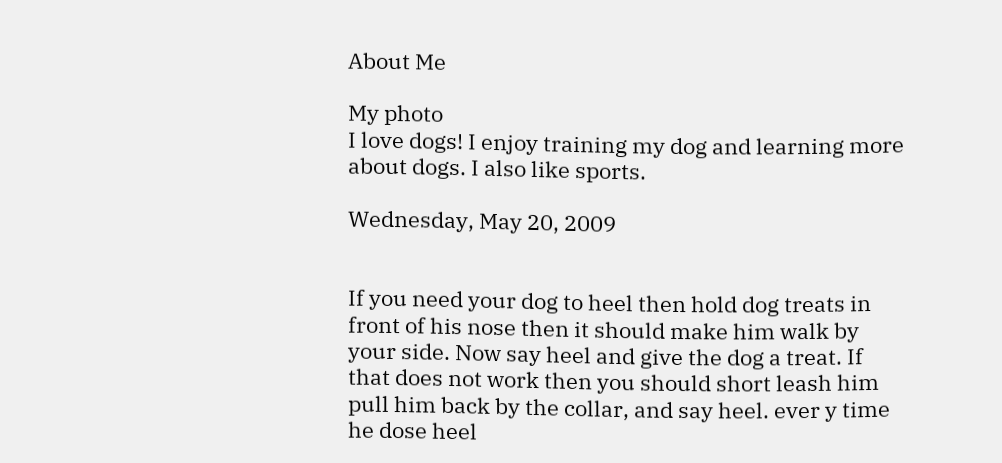About Me

My photo
I love dogs! I enjoy training my dog and learning more about dogs. I also like sports.

Wednesday, May 20, 2009


If you need your dog to heel then hold dog treats in front of his nose then it should make him walk by your side. Now say heel and give the dog a treat. If that does not work then you should short leash him pull him back by the collar, and say heel. ever y time he dose heel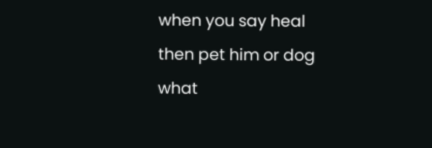when you say heal then pet him or dog what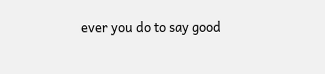ever you do to say good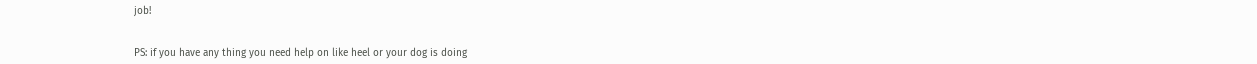job!


PS: if you have any thing you need help on like heel or your dog is doing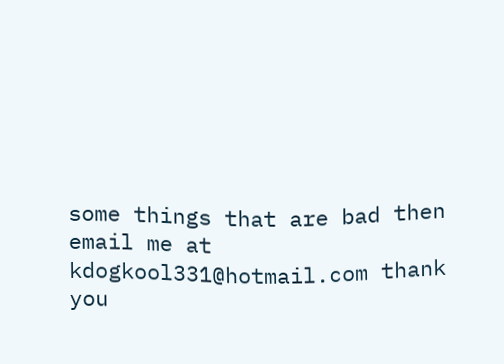some things that are bad then email me at kdogkool331@hotmail.com thank you